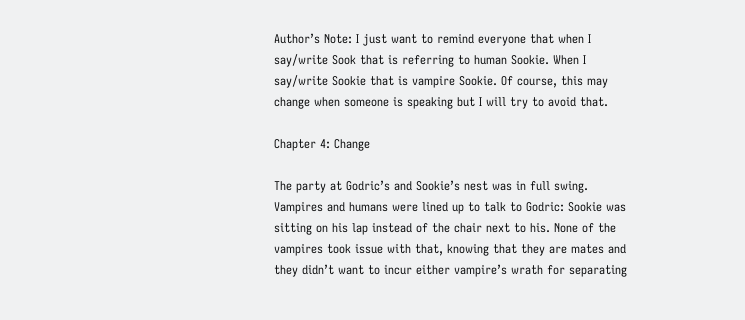Author’s Note: I just want to remind everyone that when I say/write Sook that is referring to human Sookie. When I say/write Sookie that is vampire Sookie. Of course, this may change when someone is speaking but I will try to avoid that.

Chapter 4: Change

The party at Godric’s and Sookie’s nest was in full swing. Vampires and humans were lined up to talk to Godric: Sookie was sitting on his lap instead of the chair next to his. None of the vampires took issue with that, knowing that they are mates and they didn’t want to incur either vampire’s wrath for separating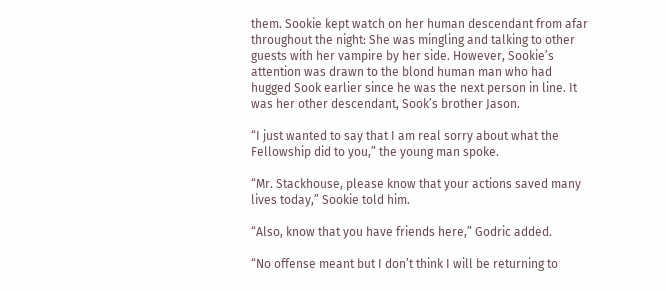them. Sookie kept watch on her human descendant from afar throughout the night: She was mingling and talking to other guests with her vampire by her side. However, Sookie’s attention was drawn to the blond human man who had hugged Sook earlier since he was the next person in line. It was her other descendant, Sook’s brother Jason.

“I just wanted to say that I am real sorry about what the Fellowship did to you,” the young man spoke.

“Mr. Stackhouse, please know that your actions saved many lives today,” Sookie told him.

“Also, know that you have friends here,” Godric added.

“No offense meant but I don’t think I will be returning to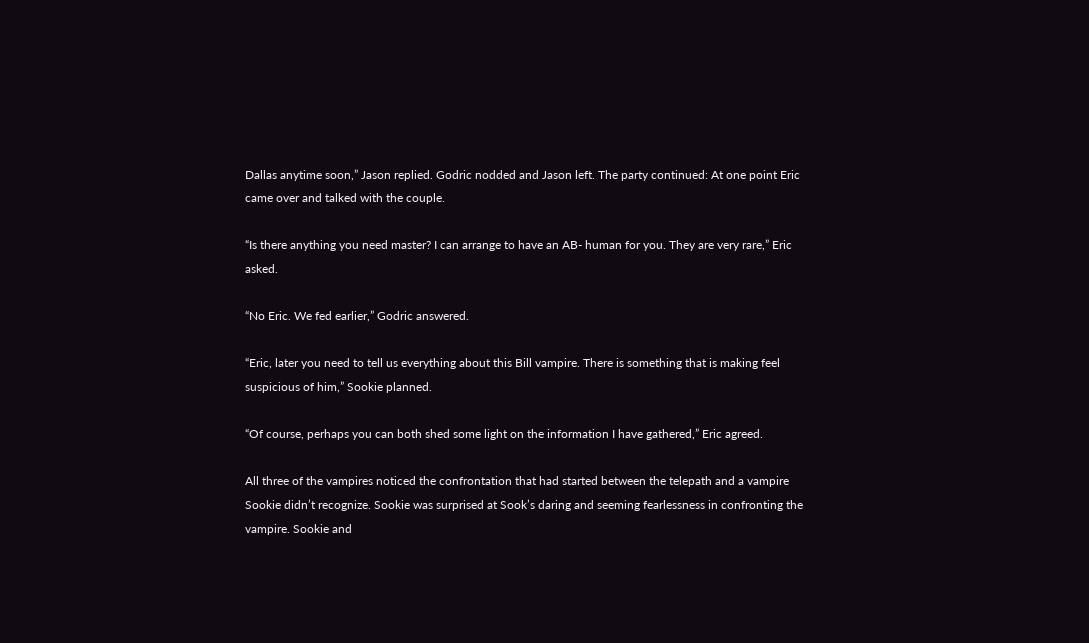Dallas anytime soon,” Jason replied. Godric nodded and Jason left. The party continued: At one point Eric came over and talked with the couple.

“Is there anything you need master? I can arrange to have an AB- human for you. They are very rare,” Eric asked.

“No Eric. We fed earlier,” Godric answered.

“Eric, later you need to tell us everything about this Bill vampire. There is something that is making feel suspicious of him,” Sookie planned.

“Of course, perhaps you can both shed some light on the information I have gathered,” Eric agreed.

All three of the vampires noticed the confrontation that had started between the telepath and a vampire Sookie didn’t recognize. Sookie was surprised at Sook’s daring and seeming fearlessness in confronting the vampire. Sookie and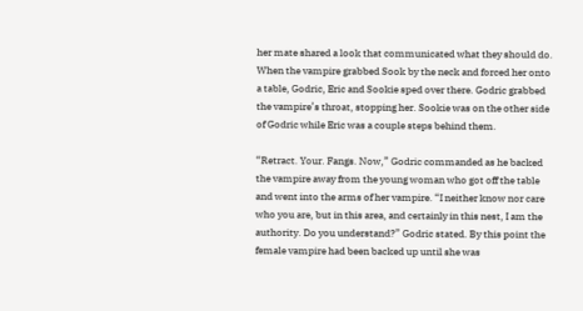her mate shared a look that communicated what they should do. When the vampire grabbed Sook by the neck and forced her onto a table, Godric, Eric and Sookie sped over there. Godric grabbed the vampire’s throat, stopping her. Sookie was on the other side of Godric while Eric was a couple steps behind them.

“Retract. Your. Fangs. Now,” Godric commanded as he backed the vampire away from the young woman who got off the table and went into the arms of her vampire. “I neither know nor care who you are, but in this area, and certainly in this nest, I am the authority. Do you understand?” Godric stated. By this point the female vampire had been backed up until she was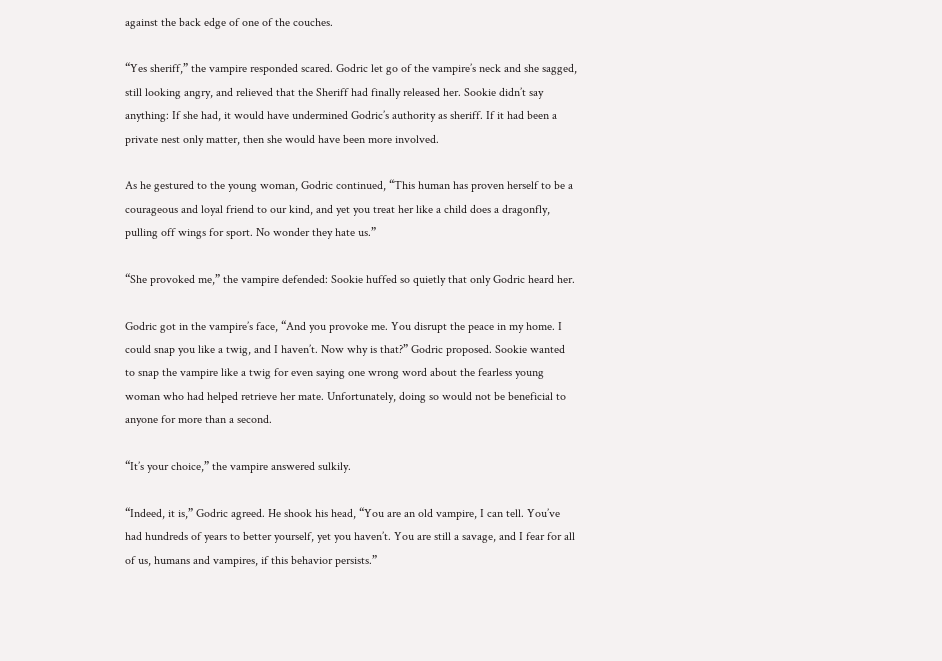against the back edge of one of the couches.

“Yes sheriff,” the vampire responded scared. Godric let go of the vampire’s neck and she sagged, still looking angry, and relieved that the Sheriff had finally released her. Sookie didn’t say anything: If she had, it would have undermined Godric’s authority as sheriff. If it had been a private nest only matter, then she would have been more involved.

As he gestured to the young woman, Godric continued, “This human has proven herself to be a courageous and loyal friend to our kind, and yet you treat her like a child does a dragonfly, pulling off wings for sport. No wonder they hate us.”

“She provoked me,” the vampire defended: Sookie huffed so quietly that only Godric heard her.

Godric got in the vampire’s face, “And you provoke me. You disrupt the peace in my home. I could snap you like a twig, and I haven’t. Now why is that?” Godric proposed. Sookie wanted to snap the vampire like a twig for even saying one wrong word about the fearless young woman who had helped retrieve her mate. Unfortunately, doing so would not be beneficial to anyone for more than a second.

“It’s your choice,” the vampire answered sulkily.

“Indeed, it is,” Godric agreed. He shook his head, “You are an old vampire, I can tell. You’ve had hundreds of years to better yourself, yet you haven’t. You are still a savage, and I fear for all of us, humans and vampires, if this behavior persists.”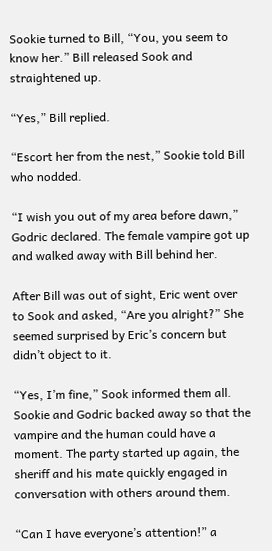Sookie turned to Bill, “You, you seem to know her.” Bill released Sook and straightened up.

“Yes,” Bill replied.

“Escort her from the nest,” Sookie told Bill who nodded.

“I wish you out of my area before dawn,” Godric declared. The female vampire got up and walked away with Bill behind her.

After Bill was out of sight, Eric went over to Sook and asked, “Are you alright?” She seemed surprised by Eric’s concern but didn’t object to it.

“Yes, I’m fine,” Sook informed them all. Sookie and Godric backed away so that the vampire and the human could have a moment. The party started up again, the sheriff and his mate quickly engaged in conversation with others around them.

“Can I have everyone’s attention!” a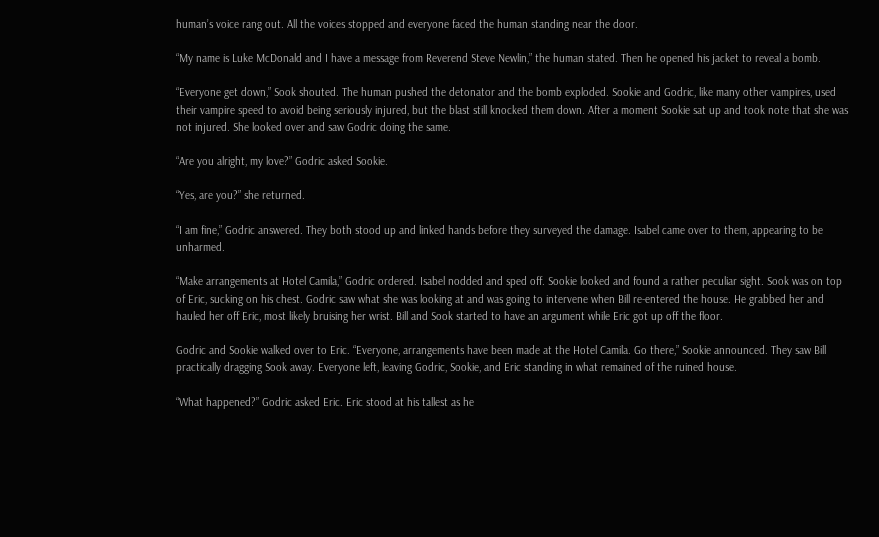human’s voice rang out. All the voices stopped and everyone faced the human standing near the door.

“My name is Luke McDonald and I have a message from Reverend Steve Newlin,” the human stated. Then he opened his jacket to reveal a bomb.

“Everyone get down,” Sook shouted. The human pushed the detonator and the bomb exploded. Sookie and Godric, like many other vampires, used their vampire speed to avoid being seriously injured, but the blast still knocked them down. After a moment Sookie sat up and took note that she was not injured. She looked over and saw Godric doing the same.

“Are you alright, my love?” Godric asked Sookie.

“Yes, are you?” she returned.

“I am fine,” Godric answered. They both stood up and linked hands before they surveyed the damage. Isabel came over to them, appearing to be unharmed.

“Make arrangements at Hotel Camila,” Godric ordered. Isabel nodded and sped off. Sookie looked and found a rather peculiar sight. Sook was on top of Eric, sucking on his chest. Godric saw what she was looking at and was going to intervene when Bill re-entered the house. He grabbed her and hauled her off Eric, most likely bruising her wrist. Bill and Sook started to have an argument while Eric got up off the floor.

Godric and Sookie walked over to Eric. “Everyone, arrangements have been made at the Hotel Camila. Go there,” Sookie announced. They saw Bill practically dragging Sook away. Everyone left, leaving Godric, Sookie, and Eric standing in what remained of the ruined house.

“What happened?” Godric asked Eric. Eric stood at his tallest as he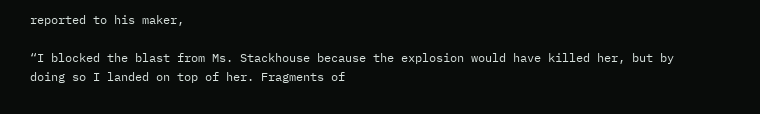reported to his maker,

“I blocked the blast from Ms. Stackhouse because the explosion would have killed her, but by doing so I landed on top of her. Fragments of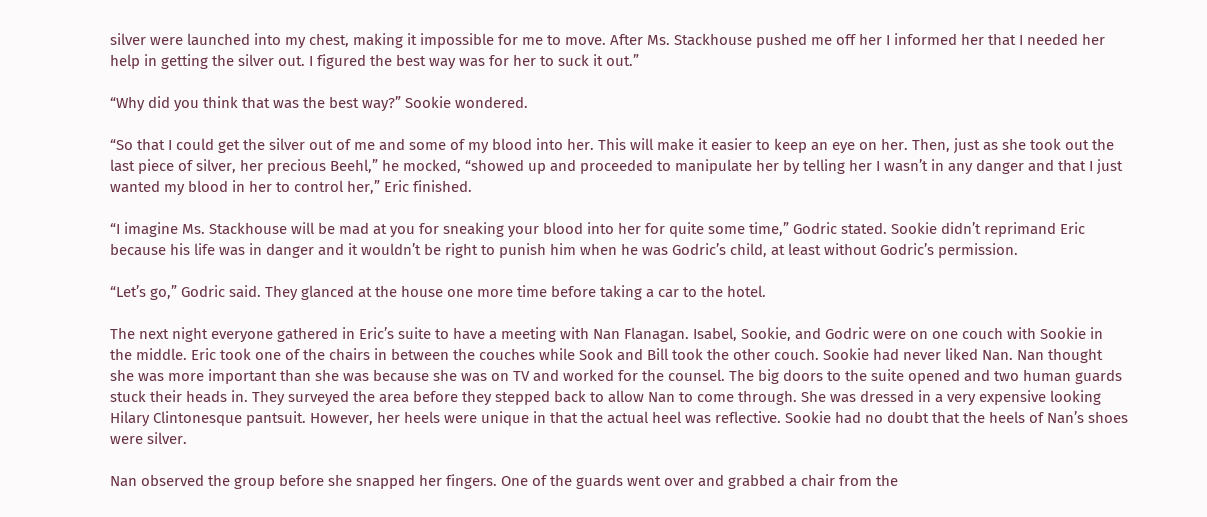silver were launched into my chest, making it impossible for me to move. After Ms. Stackhouse pushed me off her I informed her that I needed her help in getting the silver out. I figured the best way was for her to suck it out.”

“Why did you think that was the best way?” Sookie wondered.

“So that I could get the silver out of me and some of my blood into her. This will make it easier to keep an eye on her. Then, just as she took out the last piece of silver, her precious Beehl,” he mocked, “showed up and proceeded to manipulate her by telling her I wasn’t in any danger and that I just wanted my blood in her to control her,” Eric finished.

“I imagine Ms. Stackhouse will be mad at you for sneaking your blood into her for quite some time,” Godric stated. Sookie didn’t reprimand Eric because his life was in danger and it wouldn’t be right to punish him when he was Godric’s child, at least without Godric’s permission.

“Let’s go,” Godric said. They glanced at the house one more time before taking a car to the hotel.

The next night everyone gathered in Eric’s suite to have a meeting with Nan Flanagan. Isabel, Sookie, and Godric were on one couch with Sookie in the middle. Eric took one of the chairs in between the couches while Sook and Bill took the other couch. Sookie had never liked Nan. Nan thought she was more important than she was because she was on TV and worked for the counsel. The big doors to the suite opened and two human guards stuck their heads in. They surveyed the area before they stepped back to allow Nan to come through. She was dressed in a very expensive looking Hilary Clintonesque pantsuit. However, her heels were unique in that the actual heel was reflective. Sookie had no doubt that the heels of Nan’s shoes were silver.

Nan observed the group before she snapped her fingers. One of the guards went over and grabbed a chair from the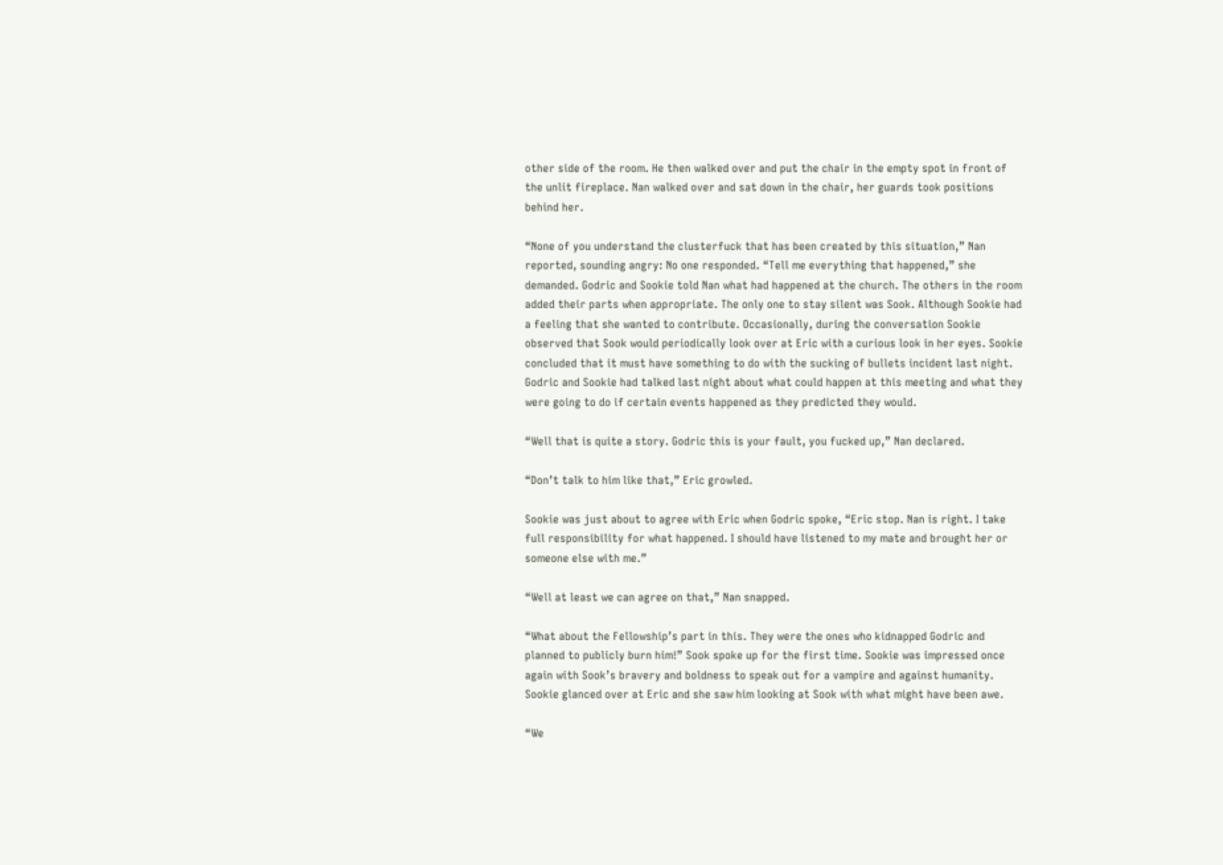other side of the room. He then walked over and put the chair in the empty spot in front of the unlit fireplace. Nan walked over and sat down in the chair, her guards took positions behind her.

“None of you understand the clusterfuck that has been created by this situation,” Nan reported, sounding angry: No one responded. “Tell me everything that happened,” she demanded. Godric and Sookie told Nan what had happened at the church. The others in the room added their parts when appropriate. The only one to stay silent was Sook. Although Sookie had a feeling that she wanted to contribute. Occasionally, during the conversation Sookie observed that Sook would periodically look over at Eric with a curious look in her eyes. Sookie concluded that it must have something to do with the sucking of bullets incident last night. Godric and Sookie had talked last night about what could happen at this meeting and what they were going to do if certain events happened as they predicted they would.

“Well that is quite a story. Godric this is your fault, you fucked up,” Nan declared.

“Don’t talk to him like that,” Eric growled.

Sookie was just about to agree with Eric when Godric spoke, “Eric stop. Nan is right. I take full responsibility for what happened. I should have listened to my mate and brought her or someone else with me.”

“Well at least we can agree on that,” Nan snapped.

“What about the Fellowship’s part in this. They were the ones who kidnapped Godric and planned to publicly burn him!” Sook spoke up for the first time. Sookie was impressed once again with Sook’s bravery and boldness to speak out for a vampire and against humanity. Sookie glanced over at Eric and she saw him looking at Sook with what might have been awe.

“We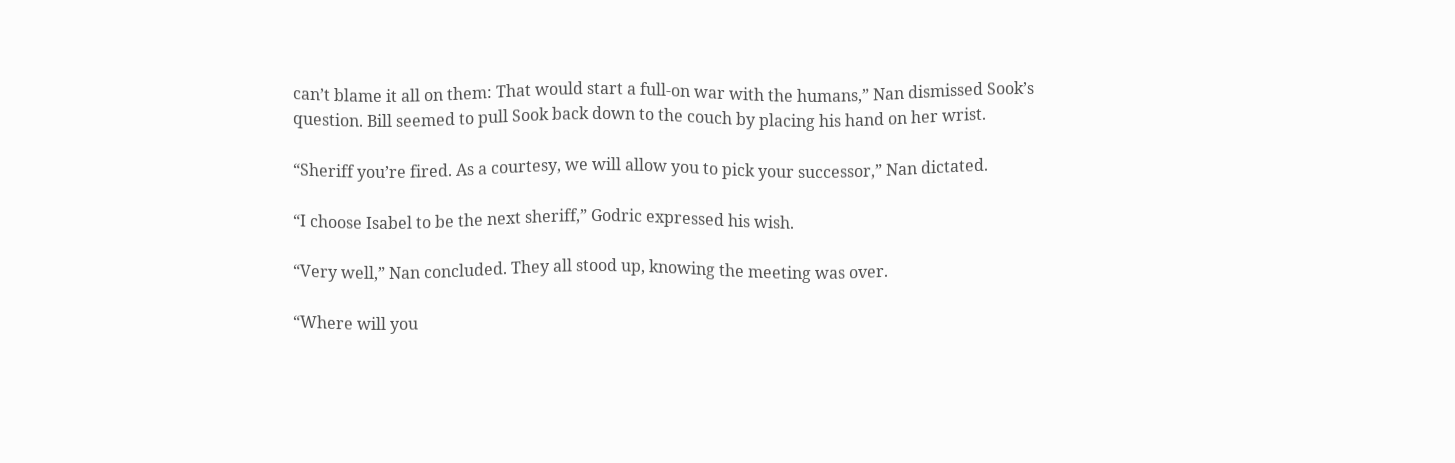can’t blame it all on them: That would start a full-on war with the humans,” Nan dismissed Sook’s question. Bill seemed to pull Sook back down to the couch by placing his hand on her wrist.

“Sheriff you’re fired. As a courtesy, we will allow you to pick your successor,” Nan dictated.

“I choose Isabel to be the next sheriff,” Godric expressed his wish.

“Very well,” Nan concluded. They all stood up, knowing the meeting was over.

“Where will you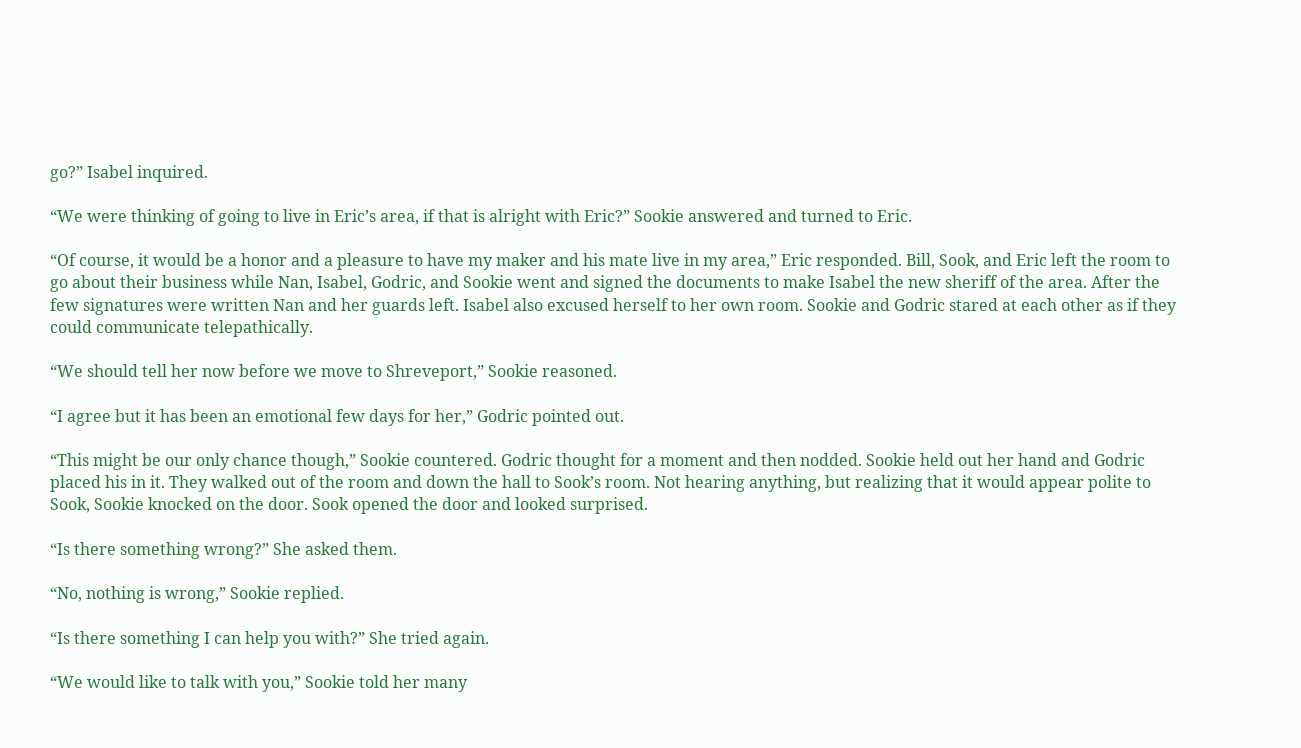go?” Isabel inquired.

“We were thinking of going to live in Eric’s area, if that is alright with Eric?” Sookie answered and turned to Eric.

“Of course, it would be a honor and a pleasure to have my maker and his mate live in my area,” Eric responded. Bill, Sook, and Eric left the room to go about their business while Nan, Isabel, Godric, and Sookie went and signed the documents to make Isabel the new sheriff of the area. After the few signatures were written Nan and her guards left. Isabel also excused herself to her own room. Sookie and Godric stared at each other as if they could communicate telepathically.

“We should tell her now before we move to Shreveport,” Sookie reasoned.

“I agree but it has been an emotional few days for her,” Godric pointed out.

“This might be our only chance though,” Sookie countered. Godric thought for a moment and then nodded. Sookie held out her hand and Godric placed his in it. They walked out of the room and down the hall to Sook’s room. Not hearing anything, but realizing that it would appear polite to Sook, Sookie knocked on the door. Sook opened the door and looked surprised.

“Is there something wrong?” She asked them.

“No, nothing is wrong,” Sookie replied.

“Is there something I can help you with?” She tried again.

“We would like to talk with you,” Sookie told her many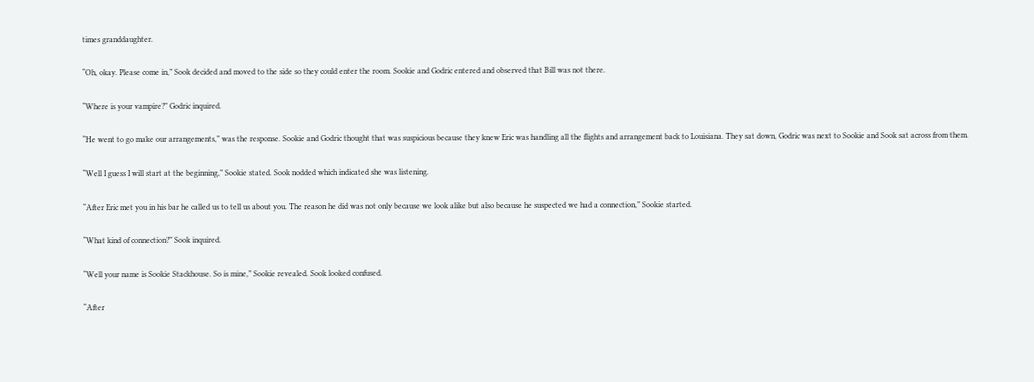times granddaughter.

“Oh, okay. Please come in,” Sook decided and moved to the side so they could enter the room. Sookie and Godric entered and observed that Bill was not there.

“Where is your vampire?” Godric inquired.

“He went to go make our arrangements,” was the response. Sookie and Godric thought that was suspicious because they knew Eric was handling all the flights and arrangement back to Louisiana. They sat down, Godric was next to Sookie and Sook sat across from them.

“Well I guess I will start at the beginning,” Sookie stated. Sook nodded which indicated she was listening.

“After Eric met you in his bar he called us to tell us about you. The reason he did was not only because we look alike but also because he suspected we had a connection,” Sookie started.

“What kind of connection?” Sook inquired.

“Well your name is Sookie Stackhouse. So is mine,” Sookie revealed. Sook looked confused.

“After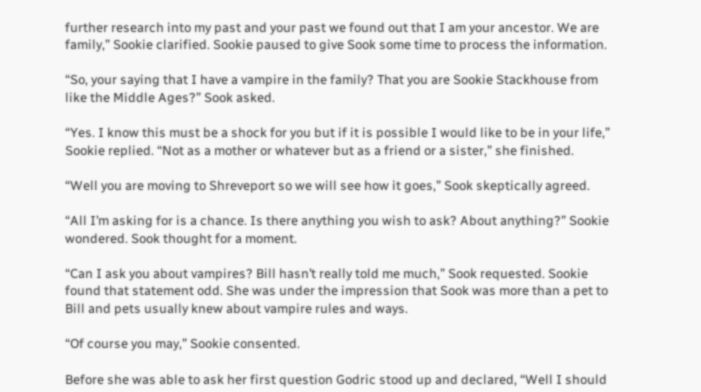further research into my past and your past we found out that I am your ancestor. We are family,” Sookie clarified. Sookie paused to give Sook some time to process the information.

“So, your saying that I have a vampire in the family? That you are Sookie Stackhouse from like the Middle Ages?” Sook asked.

“Yes. I know this must be a shock for you but if it is possible I would like to be in your life,” Sookie replied. “Not as a mother or whatever but as a friend or a sister,” she finished.

“Well you are moving to Shreveport so we will see how it goes,” Sook skeptically agreed.

“All I’m asking for is a chance. Is there anything you wish to ask? About anything?” Sookie wondered. Sook thought for a moment.

“Can I ask you about vampires? Bill hasn’t really told me much,” Sook requested. Sookie found that statement odd. She was under the impression that Sook was more than a pet to Bill and pets usually knew about vampire rules and ways.

“Of course you may,” Sookie consented.

Before she was able to ask her first question Godric stood up and declared, “Well I should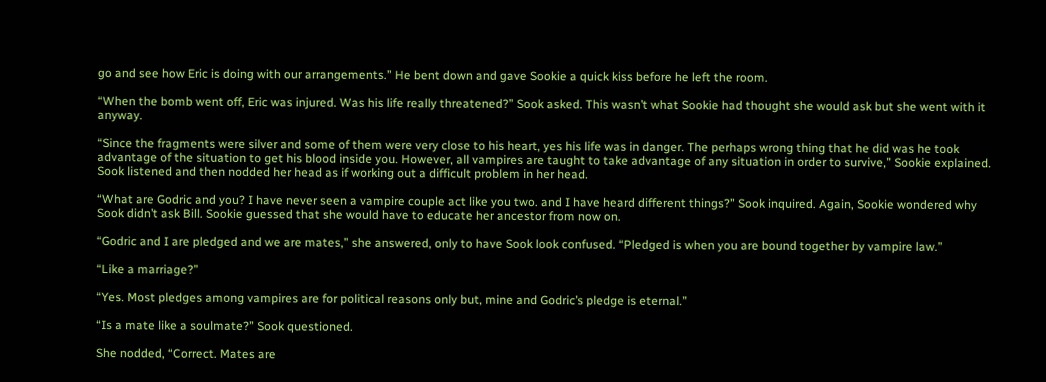go and see how Eric is doing with our arrangements.” He bent down and gave Sookie a quick kiss before he left the room.

“When the bomb went off, Eric was injured. Was his life really threatened?” Sook asked. This wasn’t what Sookie had thought she would ask but she went with it anyway.

“Since the fragments were silver and some of them were very close to his heart, yes his life was in danger. The perhaps wrong thing that he did was he took advantage of the situation to get his blood inside you. However, all vampires are taught to take advantage of any situation in order to survive,” Sookie explained. Sook listened and then nodded her head as if working out a difficult problem in her head.

“What are Godric and you? I have never seen a vampire couple act like you two. and I have heard different things?” Sook inquired. Again, Sookie wondered why Sook didn’t ask Bill. Sookie guessed that she would have to educate her ancestor from now on.

“Godric and I are pledged and we are mates,” she answered, only to have Sook look confused. “Pledged is when you are bound together by vampire law.”

“Like a marriage?”

“Yes. Most pledges among vampires are for political reasons only but, mine and Godric’s pledge is eternal.”

“Is a mate like a soulmate?” Sook questioned.

She nodded, “Correct. Mates are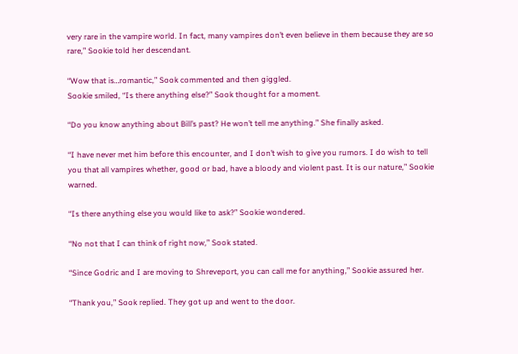very rare in the vampire world. In fact, many vampires don’t even believe in them because they are so rare,” Sookie told her descendant.

“Wow that is…romantic,” Sook commented and then giggled.
Sookie smiled, “Is there anything else?” Sook thought for a moment.

“Do you know anything about Bill’s past? He won’t tell me anything.” She finally asked.

“I have never met him before this encounter, and I don’t wish to give you rumors. I do wish to tell you that all vampires whether, good or bad, have a bloody and violent past. It is our nature,” Sookie warned.

“Is there anything else you would like to ask?” Sookie wondered.

“No not that I can think of right now,” Sook stated.

“Since Godric and I are moving to Shreveport, you can call me for anything,” Sookie assured her.

“Thank you,” Sook replied. They got up and went to the door.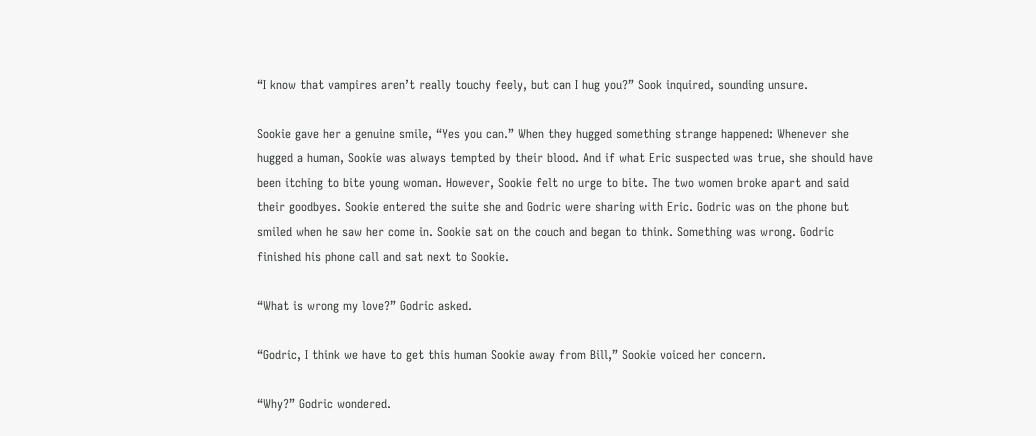“I know that vampires aren’t really touchy feely, but can I hug you?” Sook inquired, sounding unsure.

Sookie gave her a genuine smile, “Yes you can.” When they hugged something strange happened: Whenever she hugged a human, Sookie was always tempted by their blood. And if what Eric suspected was true, she should have been itching to bite young woman. However, Sookie felt no urge to bite. The two women broke apart and said their goodbyes. Sookie entered the suite she and Godric were sharing with Eric. Godric was on the phone but smiled when he saw her come in. Sookie sat on the couch and began to think. Something was wrong. Godric finished his phone call and sat next to Sookie.

“What is wrong my love?” Godric asked.

“Godric, I think we have to get this human Sookie away from Bill,” Sookie voiced her concern.

“Why?” Godric wondered.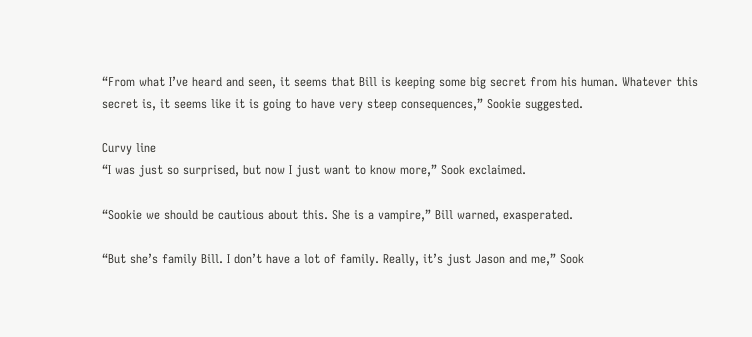“From what I’ve heard and seen, it seems that Bill is keeping some big secret from his human. Whatever this secret is, it seems like it is going to have very steep consequences,” Sookie suggested.

Curvy line
“I was just so surprised, but now I just want to know more,” Sook exclaimed.

“Sookie we should be cautious about this. She is a vampire,” Bill warned, exasperated.

“But she’s family Bill. I don’t have a lot of family. Really, it’s just Jason and me,” Sook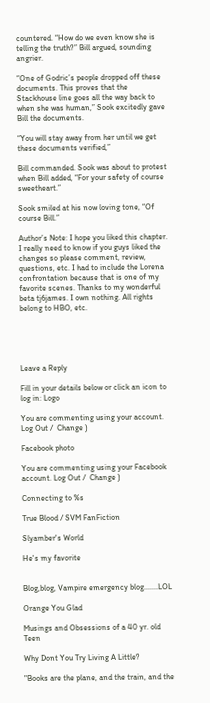countered. “How do we even know she is telling the truth?” Bill argued, sounding angrier.

“One of Godric’s people dropped off these documents. This proves that the Stackhouse line goes all the way back to when she was human,” Sook excitedly gave Bill the documents.

“You will stay away from her until we get these documents verified,”

Bill commanded. Sook was about to protest when Bill added, “For your safety of course sweetheart.”

Sook smiled at his now loving tone, “Of course Bill.”

Author’s Note: I hope you liked this chapter. I really need to know if you guys liked the changes so please comment, review, questions, etc. I had to include the Lorena confrontation because that is one of my favorite scenes. Thanks to my wonderful beta tj6james. I own nothing. All rights belong to HBO, etc.





Leave a Reply

Fill in your details below or click an icon to log in: Logo

You are commenting using your account. Log Out /  Change )

Facebook photo

You are commenting using your Facebook account. Log Out /  Change )

Connecting to %s

True Blood / SVM FanFiction

Slyamber's World

He's my favorite


Blog,blog, Vampire emergency blog.......LOL

Orange You Glad

Musings and Obsessions of a 40 yr. old Teen

Why Dont You Try Living A Little?

"Books are the plane, and the train, and the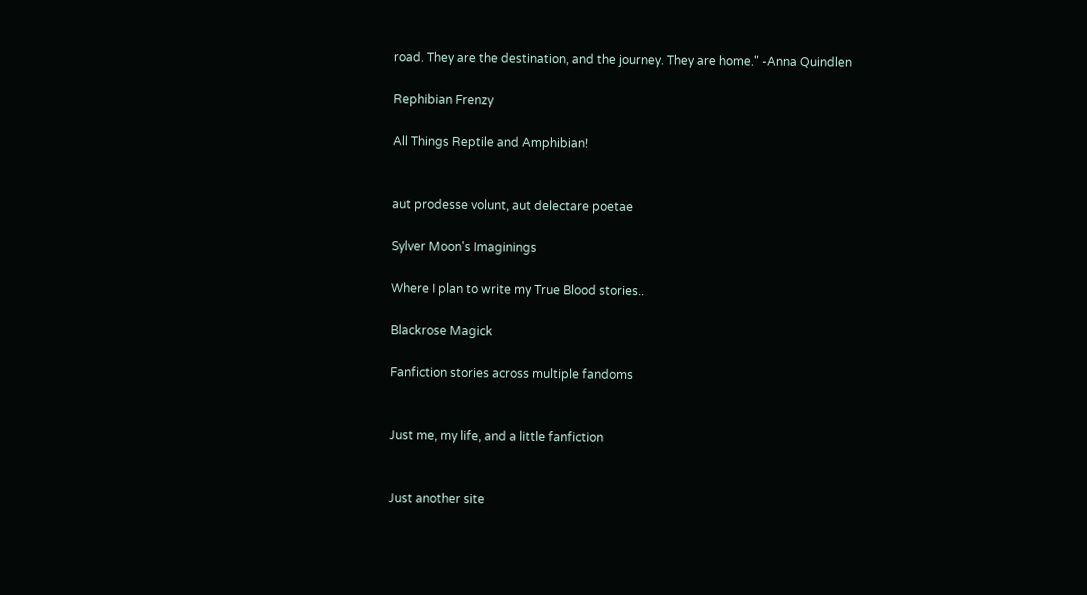road. They are the destination, and the journey. They are home." -Anna Quindlen

Rephibian Frenzy

All Things Reptile and Amphibian!


aut prodesse volunt, aut delectare poetae

Sylver Moon's Imaginings

Where I plan to write my True Blood stories..

Blackrose Magick

Fanfiction stories across multiple fandoms


Just me, my life, and a little fanfiction


Just another site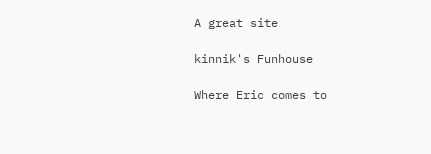A great site

kinnik's Funhouse

Where Eric comes to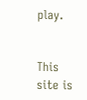play.


This site is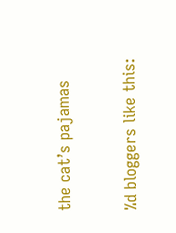the cat’s pajamas

%d bloggers like this: